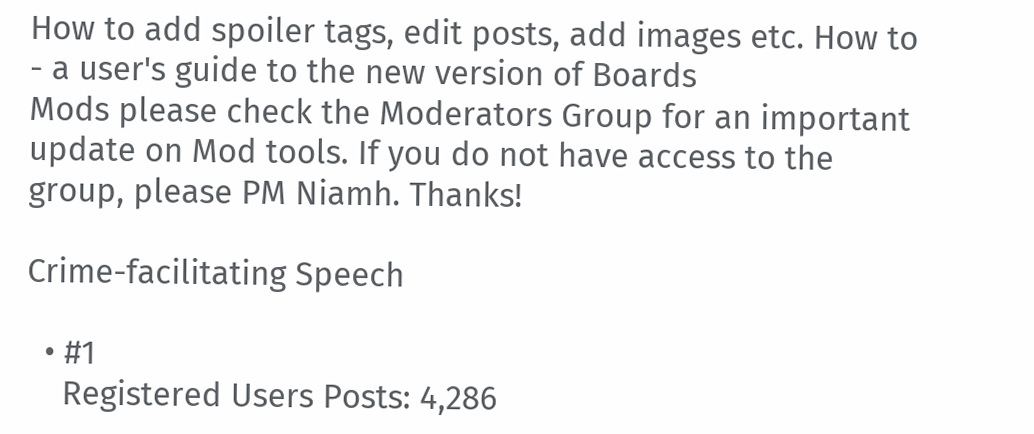How to add spoiler tags, edit posts, add images etc. How to - a user's guide to the new version of Boards
Mods please check the Moderators Group for an important update on Mod tools. If you do not have access to the group, please PM Niamh. Thanks!

Crime-facilitating Speech

  • #1
    Registered Users Posts: 4,286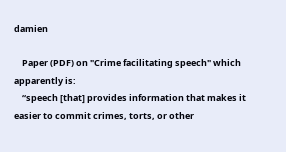damien

    Paper (PDF) on "Crime facilitating speech" which apparently is:
    “speech [that] provides information that makes it easier to commit crimes, torts, or other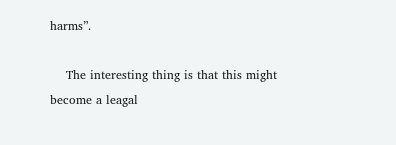harms”.

    The interesting thing is that this might become a leagal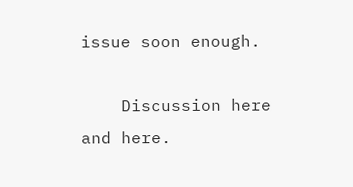issue soon enough.

    Discussion here and here.